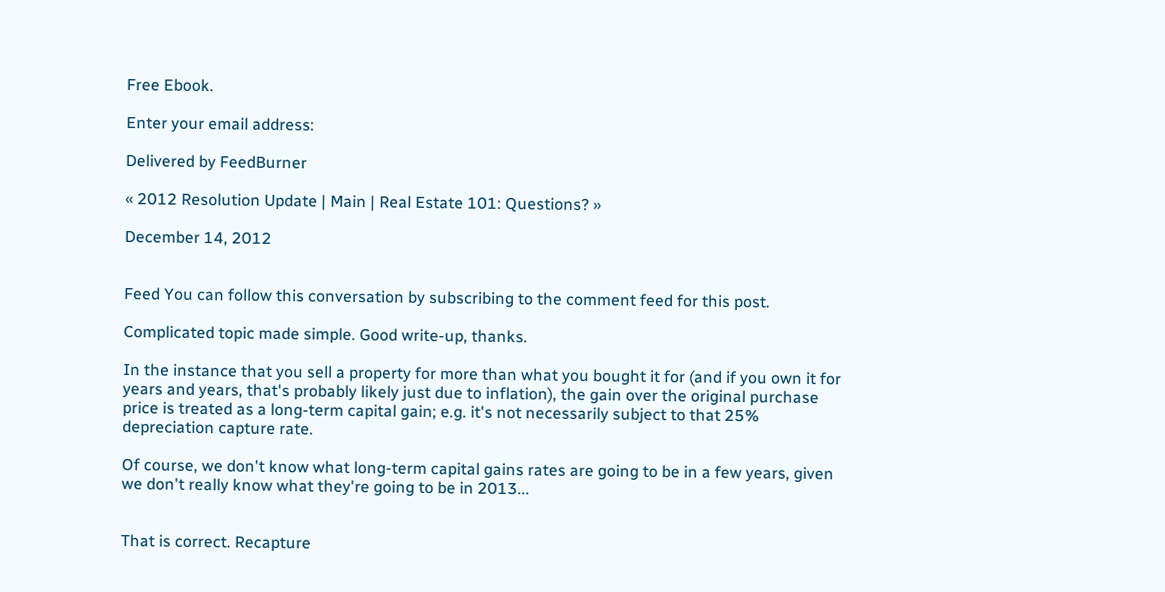Free Ebook.

Enter your email address:

Delivered by FeedBurner

« 2012 Resolution Update | Main | Real Estate 101: Questions? »

December 14, 2012


Feed You can follow this conversation by subscribing to the comment feed for this post.

Complicated topic made simple. Good write-up, thanks.

In the instance that you sell a property for more than what you bought it for (and if you own it for years and years, that's probably likely just due to inflation), the gain over the original purchase price is treated as a long-term capital gain; e.g. it's not necessarily subject to that 25% depreciation capture rate.

Of course, we don't know what long-term capital gains rates are going to be in a few years, given we don't really know what they're going to be in 2013...


That is correct. Recapture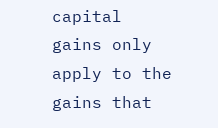capital gains only apply to the gains that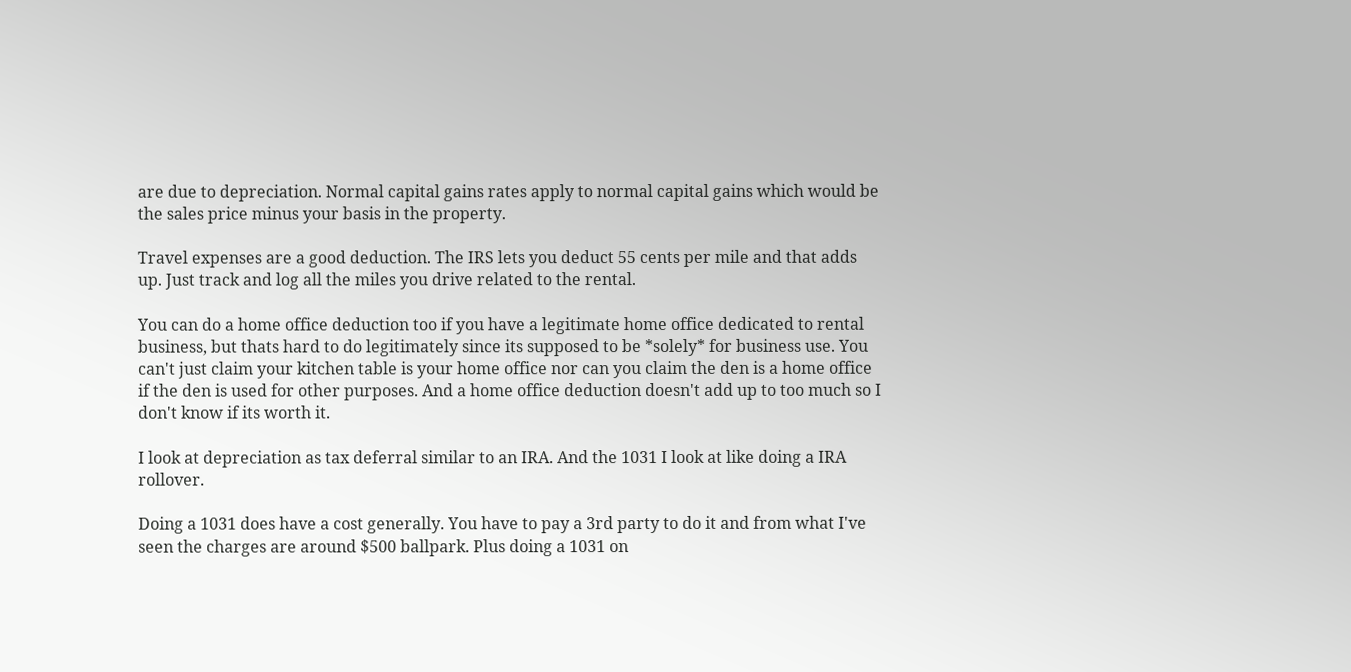are due to depreciation. Normal capital gains rates apply to normal capital gains which would be the sales price minus your basis in the property.

Travel expenses are a good deduction. The IRS lets you deduct 55 cents per mile and that adds up. Just track and log all the miles you drive related to the rental.

You can do a home office deduction too if you have a legitimate home office dedicated to rental business, but thats hard to do legitimately since its supposed to be *solely* for business use. You can't just claim your kitchen table is your home office nor can you claim the den is a home office if the den is used for other purposes. And a home office deduction doesn't add up to too much so I don't know if its worth it.

I look at depreciation as tax deferral similar to an IRA. And the 1031 I look at like doing a IRA rollover.

Doing a 1031 does have a cost generally. You have to pay a 3rd party to do it and from what I've seen the charges are around $500 ballpark. Plus doing a 1031 on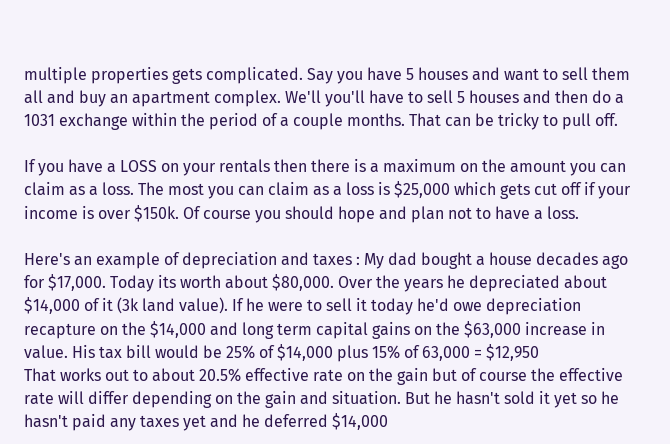multiple properties gets complicated. Say you have 5 houses and want to sell them all and buy an apartment complex. We'll you'll have to sell 5 houses and then do a 1031 exchange within the period of a couple months. That can be tricky to pull off.

If you have a LOSS on your rentals then there is a maximum on the amount you can claim as a loss. The most you can claim as a loss is $25,000 which gets cut off if your income is over $150k. Of course you should hope and plan not to have a loss.

Here's an example of depreciation and taxes : My dad bought a house decades ago for $17,000. Today its worth about $80,000. Over the years he depreciated about $14,000 of it (3k land value). If he were to sell it today he'd owe depreciation recapture on the $14,000 and long term capital gains on the $63,000 increase in value. His tax bill would be 25% of $14,000 plus 15% of 63,000 = $12,950
That works out to about 20.5% effective rate on the gain but of course the effective rate will differ depending on the gain and situation. But he hasn't sold it yet so he hasn't paid any taxes yet and he deferred $14,000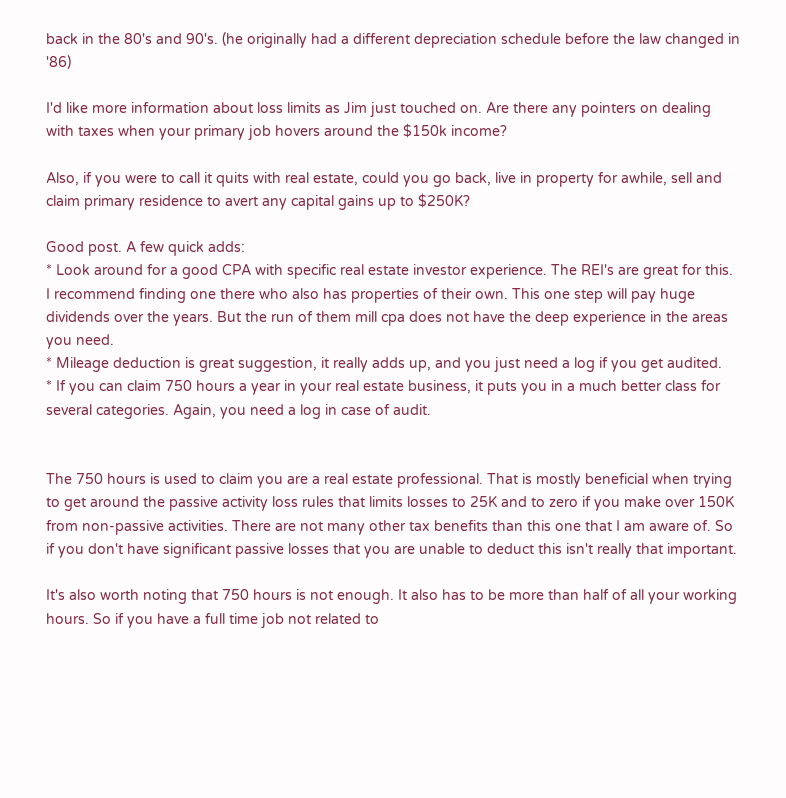back in the 80's and 90's. (he originally had a different depreciation schedule before the law changed in '86)

I'd like more information about loss limits as Jim just touched on. Are there any pointers on dealing with taxes when your primary job hovers around the $150k income?

Also, if you were to call it quits with real estate, could you go back, live in property for awhile, sell and claim primary residence to avert any capital gains up to $250K?

Good post. A few quick adds:
* Look around for a good CPA with specific real estate investor experience. The REI's are great for this. I recommend finding one there who also has properties of their own. This one step will pay huge dividends over the years. But the run of them mill cpa does not have the deep experience in the areas you need.
* Mileage deduction is great suggestion, it really adds up, and you just need a log if you get audited.
* If you can claim 750 hours a year in your real estate business, it puts you in a much better class for several categories. Again, you need a log in case of audit.


The 750 hours is used to claim you are a real estate professional. That is mostly beneficial when trying to get around the passive activity loss rules that limits losses to 25K and to zero if you make over 150K from non-passive activities. There are not many other tax benefits than this one that I am aware of. So if you don't have significant passive losses that you are unable to deduct this isn't really that important.

It's also worth noting that 750 hours is not enough. It also has to be more than half of all your working hours. So if you have a full time job not related to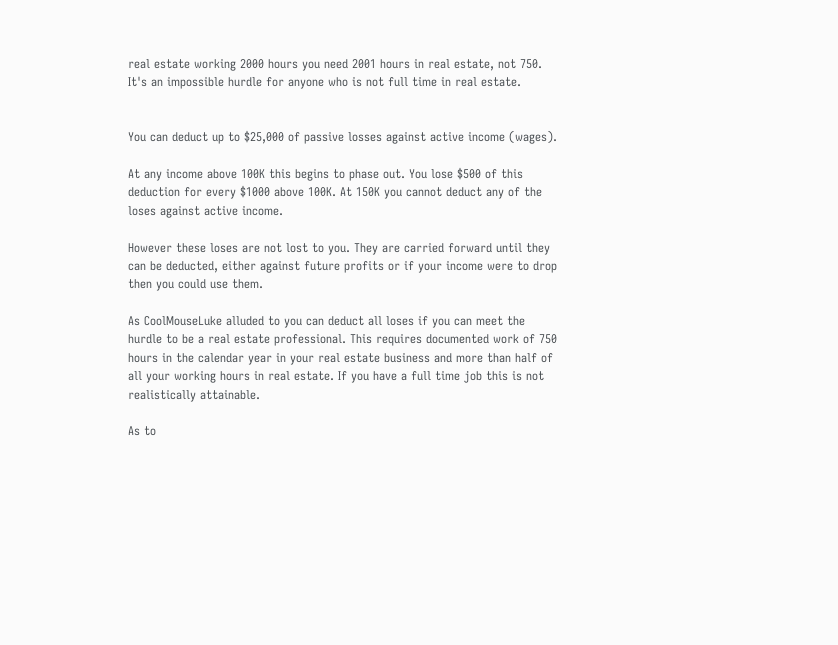real estate working 2000 hours you need 2001 hours in real estate, not 750. It's an impossible hurdle for anyone who is not full time in real estate.


You can deduct up to $25,000 of passive losses against active income (wages).

At any income above 100K this begins to phase out. You lose $500 of this deduction for every $1000 above 100K. At 150K you cannot deduct any of the loses against active income.

However these loses are not lost to you. They are carried forward until they can be deducted, either against future profits or if your income were to drop then you could use them.

As CoolMouseLuke alluded to you can deduct all loses if you can meet the hurdle to be a real estate professional. This requires documented work of 750 hours in the calendar year in your real estate business and more than half of all your working hours in real estate. If you have a full time job this is not realistically attainable.

As to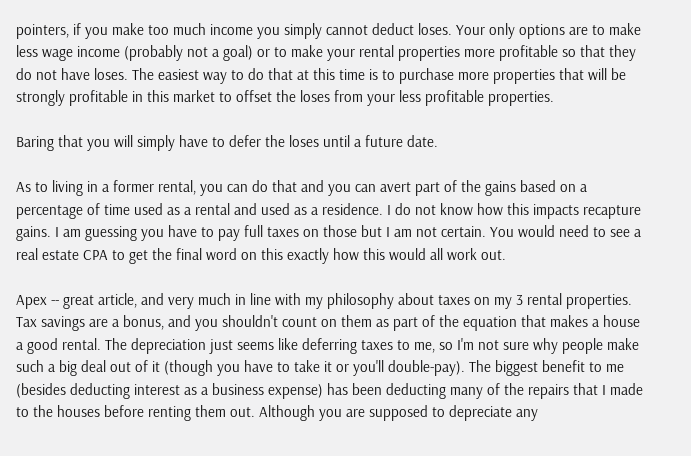pointers, if you make too much income you simply cannot deduct loses. Your only options are to make less wage income (probably not a goal) or to make your rental properties more profitable so that they do not have loses. The easiest way to do that at this time is to purchase more properties that will be strongly profitable in this market to offset the loses from your less profitable properties.

Baring that you will simply have to defer the loses until a future date.

As to living in a former rental, you can do that and you can avert part of the gains based on a percentage of time used as a rental and used as a residence. I do not know how this impacts recapture gains. I am guessing you have to pay full taxes on those but I am not certain. You would need to see a real estate CPA to get the final word on this exactly how this would all work out.

Apex -- great article, and very much in line with my philosophy about taxes on my 3 rental properties. Tax savings are a bonus, and you shouldn't count on them as part of the equation that makes a house a good rental. The depreciation just seems like deferring taxes to me, so I'm not sure why people make such a big deal out of it (though you have to take it or you'll double-pay). The biggest benefit to me (besides deducting interest as a business expense) has been deducting many of the repairs that I made to the houses before renting them out. Although you are supposed to depreciate any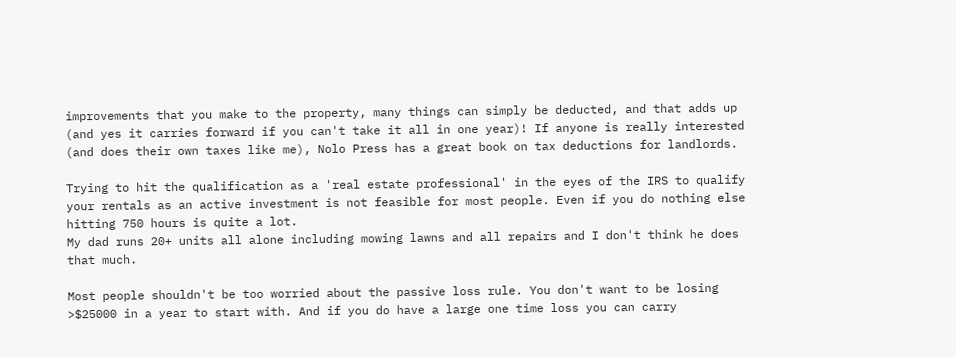improvements that you make to the property, many things can simply be deducted, and that adds up (and yes it carries forward if you can't take it all in one year)! If anyone is really interested (and does their own taxes like me), Nolo Press has a great book on tax deductions for landlords.

Trying to hit the qualification as a 'real estate professional' in the eyes of the IRS to qualify your rentals as an active investment is not feasible for most people. Even if you do nothing else hitting 750 hours is quite a lot.
My dad runs 20+ units all alone including mowing lawns and all repairs and I don't think he does that much.

Most people shouldn't be too worried about the passive loss rule. You don't want to be losing >$25000 in a year to start with. And if you do have a large one time loss you can carry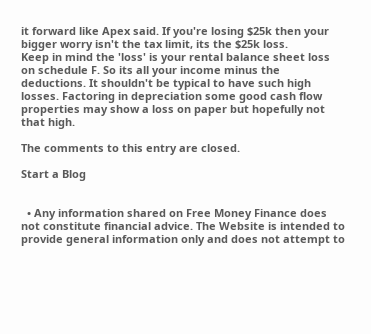it forward like Apex said. If you're losing $25k then your bigger worry isn't the tax limit, its the $25k loss.
Keep in mind the 'loss' is your rental balance sheet loss on schedule F. So its all your income minus the deductions. It shouldn't be typical to have such high losses. Factoring in depreciation some good cash flow properties may show a loss on paper but hopefully not that high.

The comments to this entry are closed.

Start a Blog


  • Any information shared on Free Money Finance does not constitute financial advice. The Website is intended to provide general information only and does not attempt to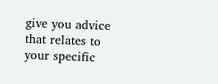give you advice that relates to your specific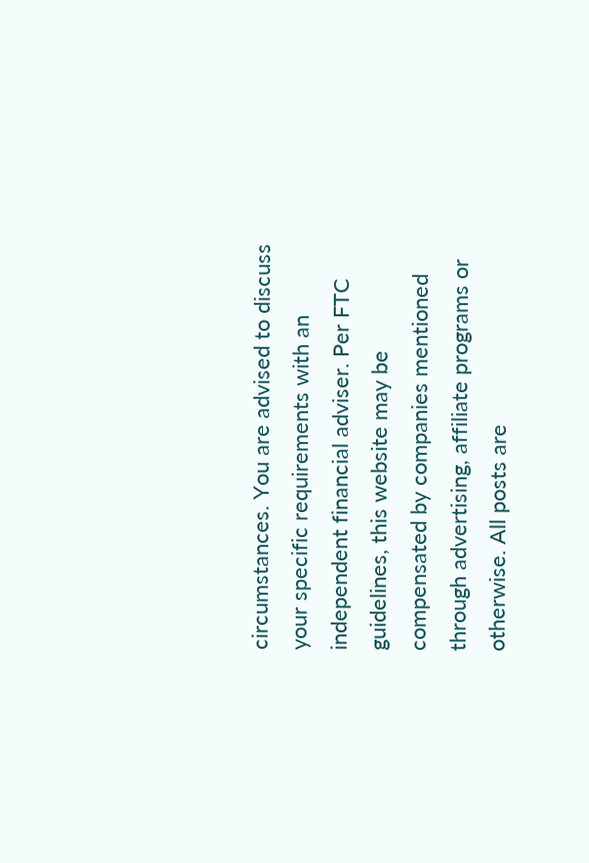circumstances. You are advised to discuss your specific requirements with an independent financial adviser. Per FTC guidelines, this website may be compensated by companies mentioned through advertising, affiliate programs or otherwise. All posts are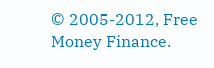© 2005-2012, Free Money Finance.